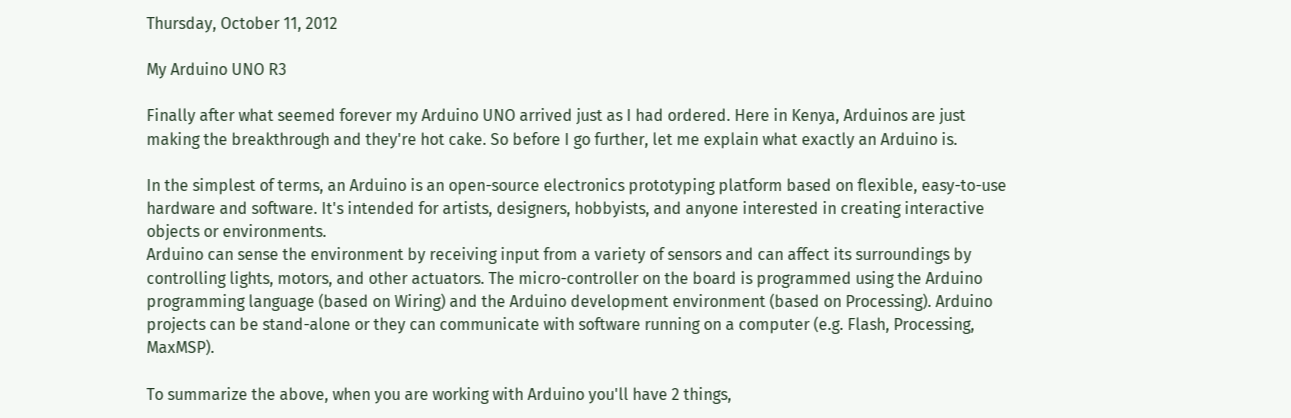Thursday, October 11, 2012

My Arduino UNO R3

Finally after what seemed forever my Arduino UNO arrived just as I had ordered. Here in Kenya, Arduinos are just making the breakthrough and they're hot cake. So before I go further, let me explain what exactly an Arduino is.

In the simplest of terms, an Arduino is an open-source electronics prototyping platform based on flexible, easy-to-use hardware and software. It's intended for artists, designers, hobbyists, and anyone interested in creating interactive objects or environments.
Arduino can sense the environment by receiving input from a variety of sensors and can affect its surroundings by controlling lights, motors, and other actuators. The micro-controller on the board is programmed using the Arduino programming language (based on Wiring) and the Arduino development environment (based on Processing). Arduino projects can be stand-alone or they can communicate with software running on a computer (e.g. Flash, Processing, MaxMSP).

To summarize the above, when you are working with Arduino you'll have 2 things,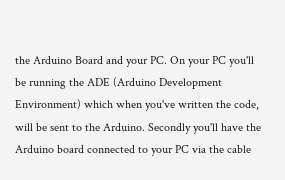the Arduino Board and your PC. On your PC you'll be running the ADE (Arduino Development Environment) which when you've written the code, will be sent to the Arduino. Secondly you'll have the Arduino board connected to your PC via the cable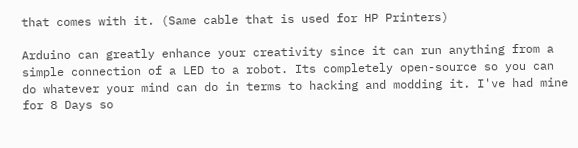that comes with it. (Same cable that is used for HP Printers)

Arduino can greatly enhance your creativity since it can run anything from a simple connection of a LED to a robot. Its completely open-source so you can do whatever your mind can do in terms to hacking and modding it. I've had mine for 8 Days so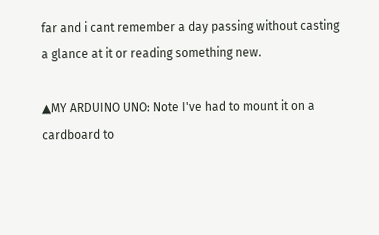far and i cant remember a day passing without casting a glance at it or reading something new.

▲MY ARDUINO UNO: Note I've had to mount it on a cardboard to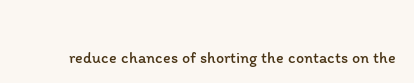reduce chances of shorting the contacts on the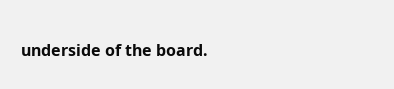underside of the board.